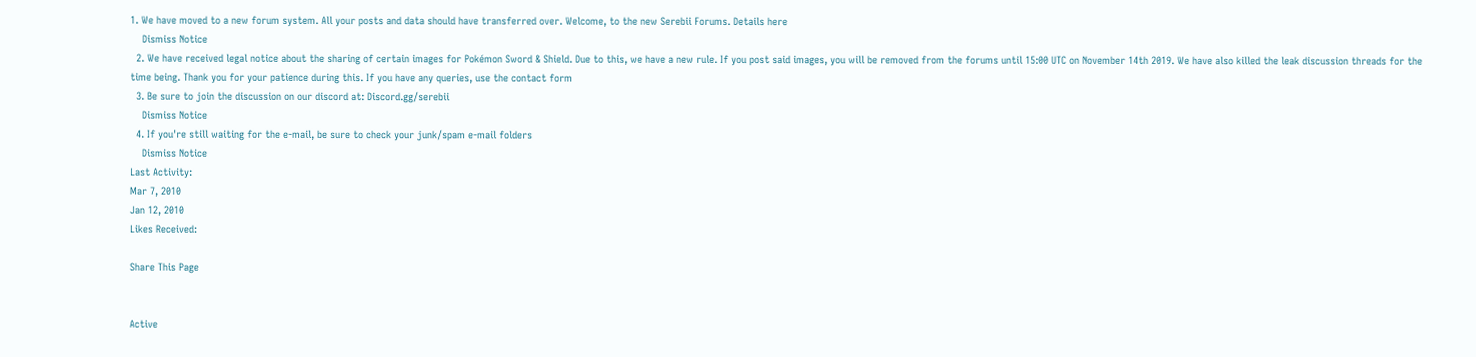1. We have moved to a new forum system. All your posts and data should have transferred over. Welcome, to the new Serebii Forums. Details here
    Dismiss Notice
  2. We have received legal notice about the sharing of certain images for Pokémon Sword & Shield. Due to this, we have a new rule. If you post said images, you will be removed from the forums until 15:00 UTC on November 14th 2019. We have also killed the leak discussion threads for the time being. Thank you for your patience during this. If you have any queries, use the contact form
  3. Be sure to join the discussion on our discord at: Discord.gg/serebii
    Dismiss Notice
  4. If you're still waiting for the e-mail, be sure to check your junk/spam e-mail folders
    Dismiss Notice
Last Activity:
Mar 7, 2010
Jan 12, 2010
Likes Received:

Share This Page


Active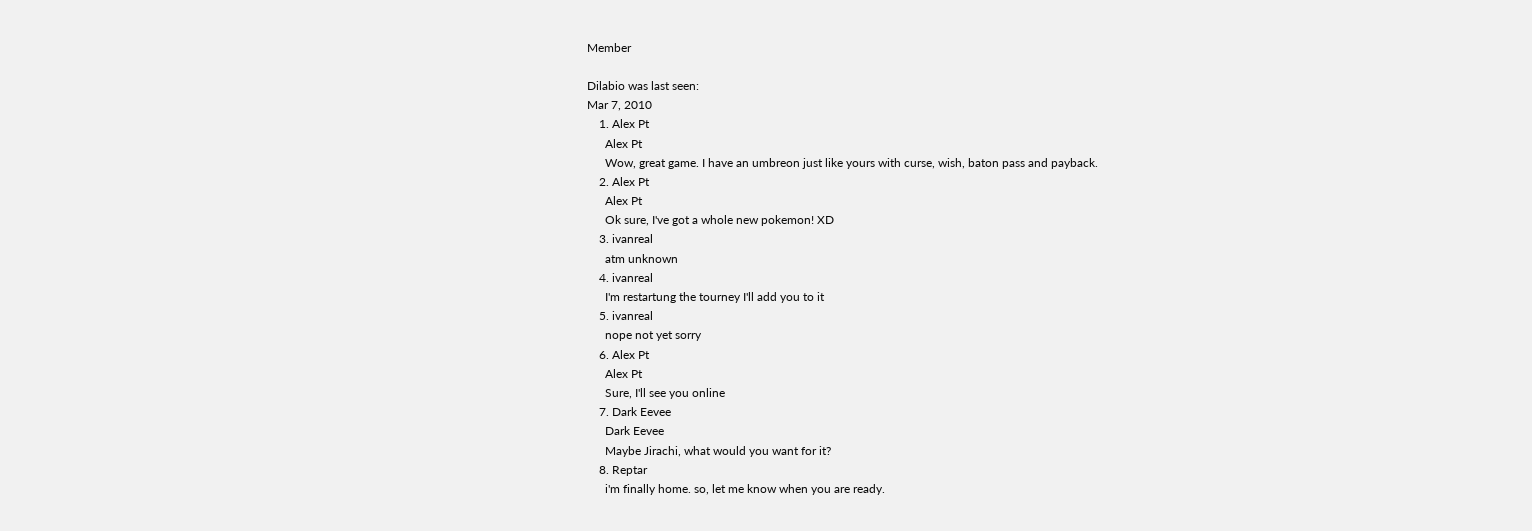Member

Dilabio was last seen:
Mar 7, 2010
    1. Alex Pt
      Alex Pt
      Wow, great game. I have an umbreon just like yours with curse, wish, baton pass and payback.
    2. Alex Pt
      Alex Pt
      Ok sure, I've got a whole new pokemon! XD
    3. ivanreal
      atm unknown
    4. ivanreal
      I'm restartung the tourney I'll add you to it
    5. ivanreal
      nope not yet sorry
    6. Alex Pt
      Alex Pt
      Sure, I'll see you online
    7. Dark Eevee
      Dark Eevee
      Maybe Jirachi, what would you want for it?
    8. Reptar
      i'm finally home. so, let me know when you are ready.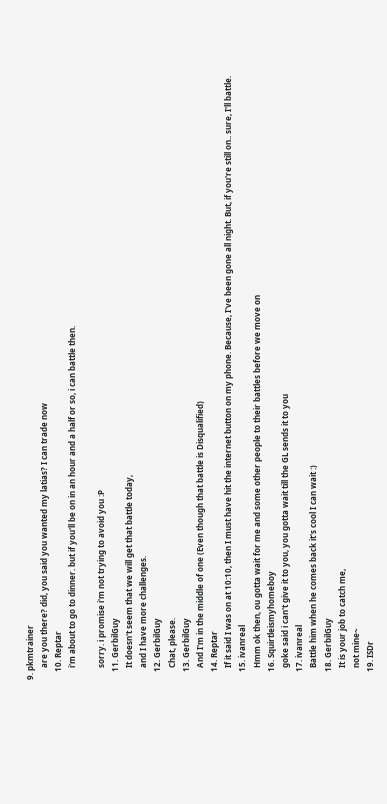9. pkmtrainer
      are you there? did, you said you wanted my latias? I can trade now
    10. Reptar
      i'm about to go to dinner. but if you'll be on in an hour and a half or so, i can battle then.

      sorry. i promise i'm not trying to avoid you :P
    11. GerbilGuy
      It doesn't seem that we will get that battle today,
      and I have more challenges.
    12. GerbilGuy
      Chat, please.
    13. GerbilGuy
      And I'm in the middle of one (Even though that battle is Disqualified)
    14. Reptar
      If it said I was on at 10:10, then I must have hit the internet button on my phone. Because, I've been gone all night. But, if you're still on.. sure, I'll battle.
    15. ivanreal
      Hmm ok then, ou gotta wait for me and some other people to their battles before we move on
    16. Squirtleismyhomeboy
      goke said i can't give it to you, you gotta wait till the GL sends it to you
    17. ivanreal
      Battle him when he comes back it's cool I can wait :)
    18. GerbilGuy
      It is your job to catch me,
      not mine~
    19. ISDr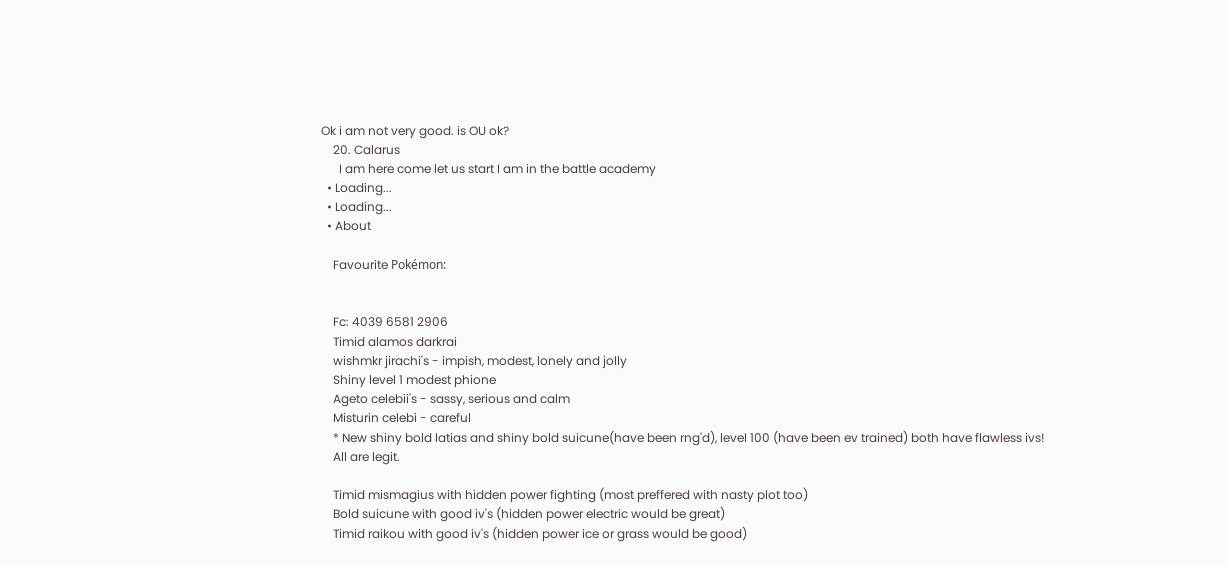Ok i am not very good. is OU ok?
    20. Calarus
      I am here come let us start I am in the battle academy
  • Loading...
  • Loading...
  • About

    Favourite Pokémon:


    Fc: 4039 6581 2906
    Timid alamos darkrai
    wishmkr jirachi's - impish, modest, lonely and jolly
    Shiny level 1 modest phione
    Ageto celebii's - sassy, serious and calm
    Misturin celebi - careful
    * New shiny bold latias and shiny bold suicune(have been rng'd), level 100 (have been ev trained) both have flawless ivs!
    All are legit.

    Timid mismagius with hidden power fighting (most preffered with nasty plot too)
    Bold suicune with good iv's (hidden power electric would be great)
    Timid raikou with good iv's (hidden power ice or grass would be good)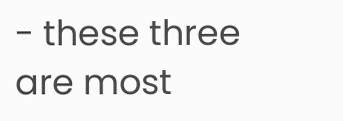- these three are most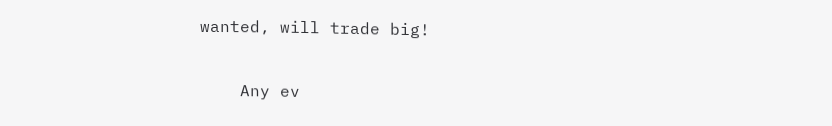wanted, will trade big!

    Any ev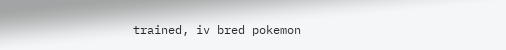trained, iv bred pokemon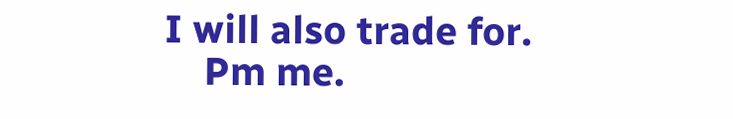I will also trade for.
    Pm me.